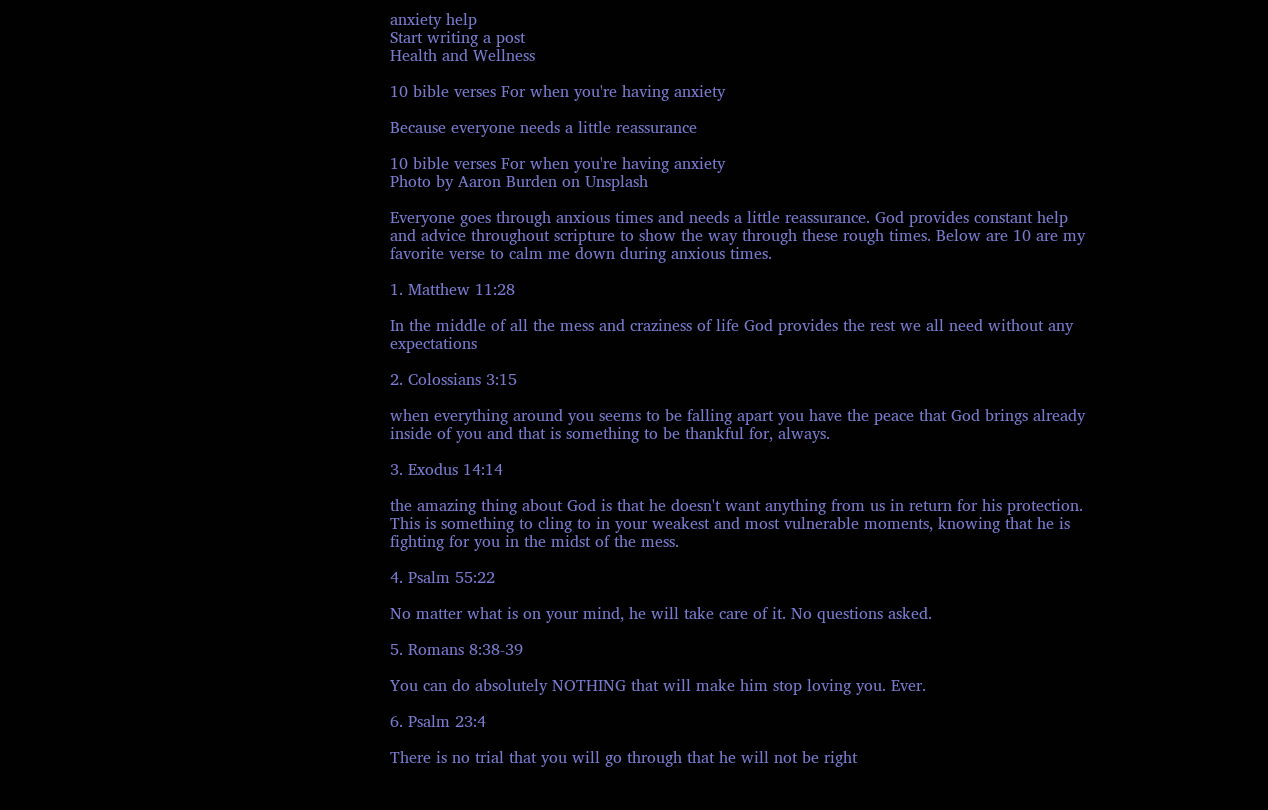anxiety help
Start writing a post
Health and Wellness

10 bible verses For when you're having anxiety

Because everyone needs a little reassurance

10 bible verses For when you're having anxiety
Photo by Aaron Burden on Unsplash

Everyone goes through anxious times and needs a little reassurance. God provides constant help and advice throughout scripture to show the way through these rough times. Below are 10 are my favorite verse to calm me down during anxious times.

1. Matthew 11:28

In the middle of all the mess and craziness of life God provides the rest we all need without any expectations

2. Colossians 3:15

when everything around you seems to be falling apart you have the peace that God brings already inside of you and that is something to be thankful for, always.

3. Exodus 14:14

the amazing thing about God is that he doesn't want anything from us in return for his protection. This is something to cling to in your weakest and most vulnerable moments, knowing that he is fighting for you in the midst of the mess.

4. Psalm 55:22

No matter what is on your mind, he will take care of it. No questions asked.

5. Romans 8:38-39

You can do absolutely NOTHING that will make him stop loving you. Ever.

6. Psalm 23:4

There is no trial that you will go through that he will not be right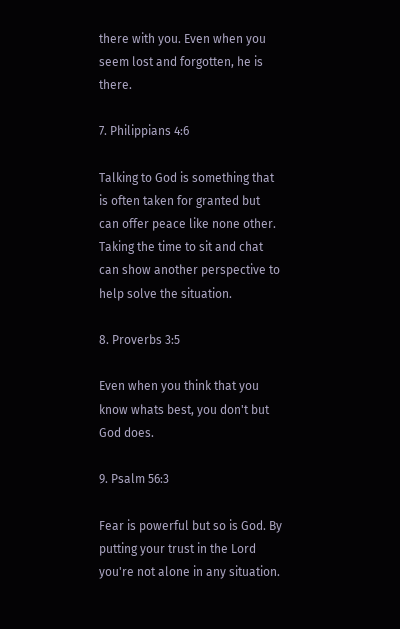there with you. Even when you seem lost and forgotten, he is there.

7. Philippians 4:6

Talking to God is something that is often taken for granted but can offer peace like none other. Taking the time to sit and chat can show another perspective to help solve the situation.

8. Proverbs 3:5

Even when you think that you know whats best, you don't but God does.

9. Psalm 56:3

Fear is powerful but so is God. By putting your trust in the Lord you're not alone in any situation.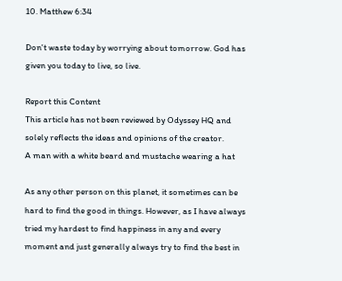10. Matthew 6:34

Don't waste today by worrying about tomorrow. God has given you today to live, so live.

Report this Content
This article has not been reviewed by Odyssey HQ and solely reflects the ideas and opinions of the creator.
A man with a white beard and mustache wearing a hat

As any other person on this planet, it sometimes can be hard to find the good in things. However, as I have always tried my hardest to find happiness in any and every moment and just generally always try to find the best in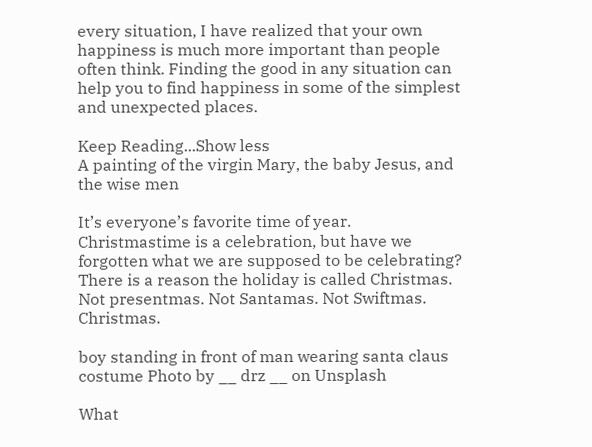every situation, I have realized that your own happiness is much more important than people often think. Finding the good in any situation can help you to find happiness in some of the simplest and unexpected places.

Keep Reading...Show less
A painting of the virgin Mary, the baby Jesus, and the wise men

It’s everyone’s favorite time of year. Christmastime is a celebration, but have we forgotten what we are supposed to be celebrating? There is a reason the holiday is called Christmas. Not presentmas. Not Santamas. Not Swiftmas. Christmas.

boy standing in front of man wearing santa claus costume Photo by __ drz __ on Unsplash

What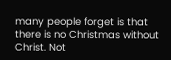many people forget is that there is no Christmas without Christ. Not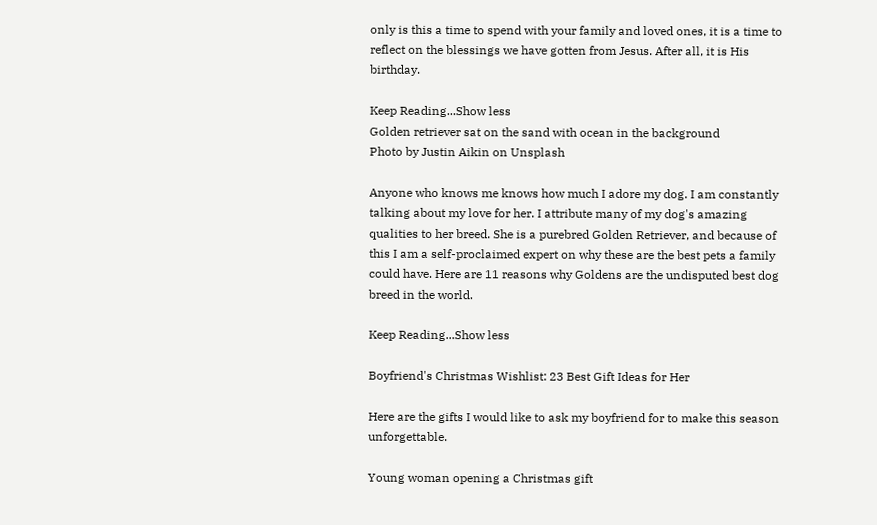only is this a time to spend with your family and loved ones, it is a time to reflect on the blessings we have gotten from Jesus. After all, it is His birthday.

Keep Reading...Show less
Golden retriever sat on the sand with ocean in the background
Photo by Justin Aikin on Unsplash

Anyone who knows me knows how much I adore my dog. I am constantly talking about my love for her. I attribute many of my dog's amazing qualities to her breed. She is a purebred Golden Retriever, and because of this I am a self-proclaimed expert on why these are the best pets a family could have. Here are 11 reasons why Goldens are the undisputed best dog breed in the world.

Keep Reading...Show less

Boyfriend's Christmas Wishlist: 23 Best Gift Ideas for Her

Here are the gifts I would like to ask my boyfriend for to make this season unforgettable.

Young woman opening a Christmas gift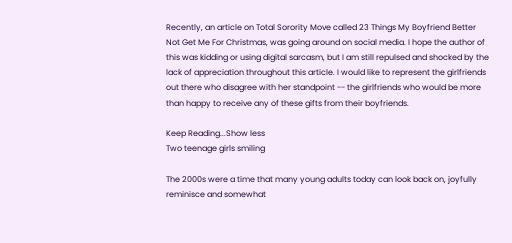Recently, an article on Total Sorority Move called 23 Things My Boyfriend Better Not Get Me For Christmas, was going around on social media. I hope the author of this was kidding or using digital sarcasm, but I am still repulsed and shocked by the lack of appreciation throughout this article. I would like to represent the girlfriends out there who disagree with her standpoint -- the girlfriends who would be more than happy to receive any of these gifts from their boyfriends.

Keep Reading...Show less
Two teenage girls smiling

The 2000s were a time that many young adults today can look back on, joyfully reminisce and somewhat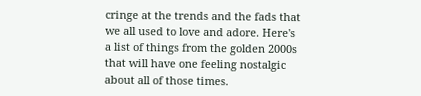cringe at the trends and the fads that we all used to love and adore. Here's a list of things from the golden 2000s that will have one feeling nostalgic about all of those times.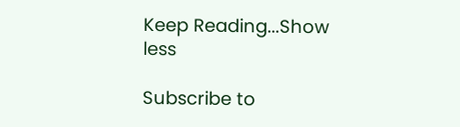Keep Reading...Show less

Subscribe to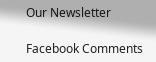Our Newsletter

Facebook Comments